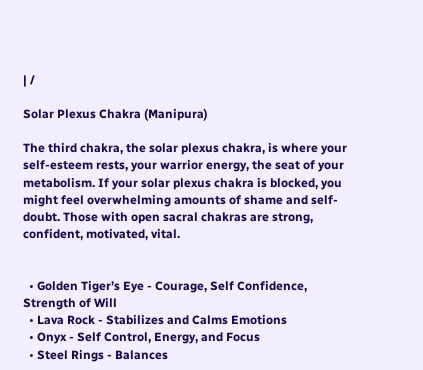| /

Solar Plexus Chakra (Manipura)

The third chakra, the solar plexus chakra, is where your self-esteem rests, your warrior energy, the seat of your metabolism. If your solar plexus chakra is blocked, you might feel overwhelming amounts of shame and self-doubt. Those with open sacral chakras are strong, confident, motivated, vital.


  • Golden Tiger’s Eye - Courage, Self Confidence, Strength of Will
  • Lava Rock - Stabilizes and Calms Emotions
  • Onyx - Self Control, Energy, and Focus
  • Steel Rings - Balances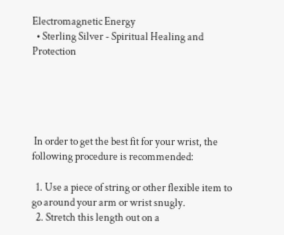Electromagnetic Energy
  • Sterling Silver - Spiritual Healing and Protection





 In order to get the best fit for your wrist, the following procedure is recommended:

  1. Use a piece of string or other flexible item to go around your arm or wrist snugly.
  2. Stretch this length out on a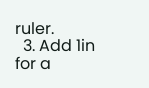ruler.
  3. Add 1in for a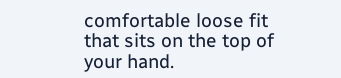comfortable loose fit that sits on the top of your hand.